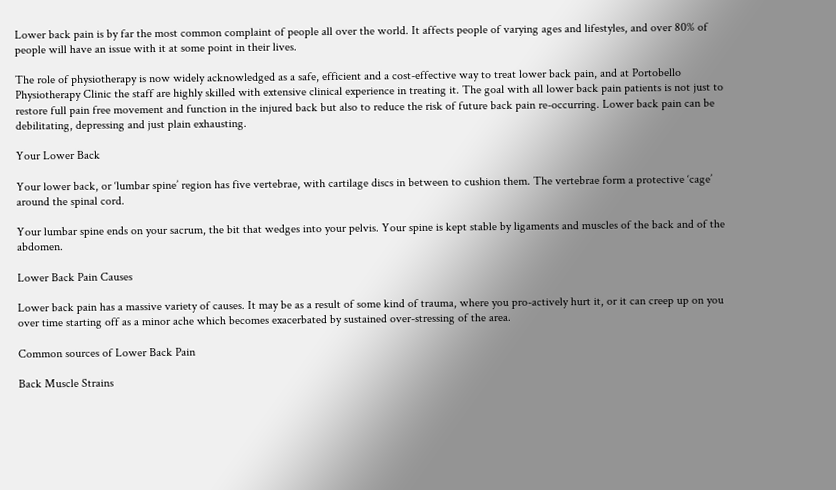Lower back pain is by far the most common complaint of people all over the world. It affects people of varying ages and lifestyles, and over 80% of people will have an issue with it at some point in their lives.

The role of physiotherapy is now widely acknowledged as a safe, efficient and a cost-effective way to treat lower back pain, and at Portobello Physiotherapy Clinic the staff are highly skilled with extensive clinical experience in treating it. The goal with all lower back pain patients is not just to restore full pain free movement and function in the injured back but also to reduce the risk of future back pain re-occurring. Lower back pain can be debilitating, depressing and just plain exhausting.

Your Lower Back

Your lower back, or ‘lumbar spine’ region has five vertebrae, with cartilage discs in between to cushion them. The vertebrae form a protective ‘cage’ around the spinal cord.

Your lumbar spine ends on your sacrum, the bit that wedges into your pelvis. Your spine is kept stable by ligaments and muscles of the back and of the abdomen.

Lower Back Pain Causes

Lower back pain has a massive variety of causes. It may be as a result of some kind of trauma, where you pro-actively hurt it, or it can creep up on you over time starting off as a minor ache which becomes exacerbated by sustained over-stressing of the area.

Common sources of Lower Back Pain

Back Muscle Strains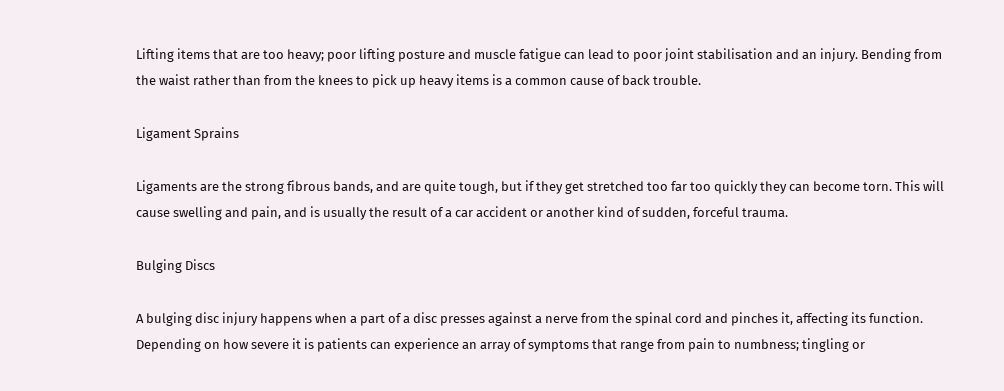Lifting items that are too heavy; poor lifting posture and muscle fatigue can lead to poor joint stabilisation and an injury. Bending from the waist rather than from the knees to pick up heavy items is a common cause of back trouble.

Ligament Sprains

Ligaments are the strong fibrous bands, and are quite tough, but if they get stretched too far too quickly they can become torn. This will cause swelling and pain, and is usually the result of a car accident or another kind of sudden, forceful trauma.

Bulging Discs

A bulging disc injury happens when a part of a disc presses against a nerve from the spinal cord and pinches it, affecting its function. Depending on how severe it is patients can experience an array of symptoms that range from pain to numbness; tingling or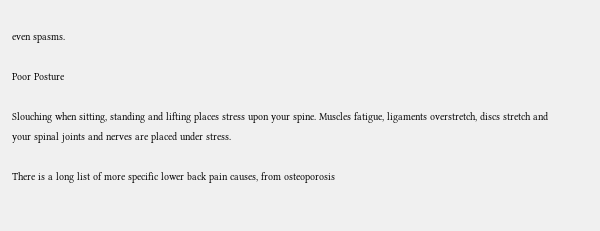even spasms.

Poor Posture

Slouching when sitting, standing and lifting places stress upon your spine. Muscles fatigue, ligaments overstretch, discs stretch and your spinal joints and nerves are placed under stress.

There is a long list of more specific lower back pain causes, from osteoporosis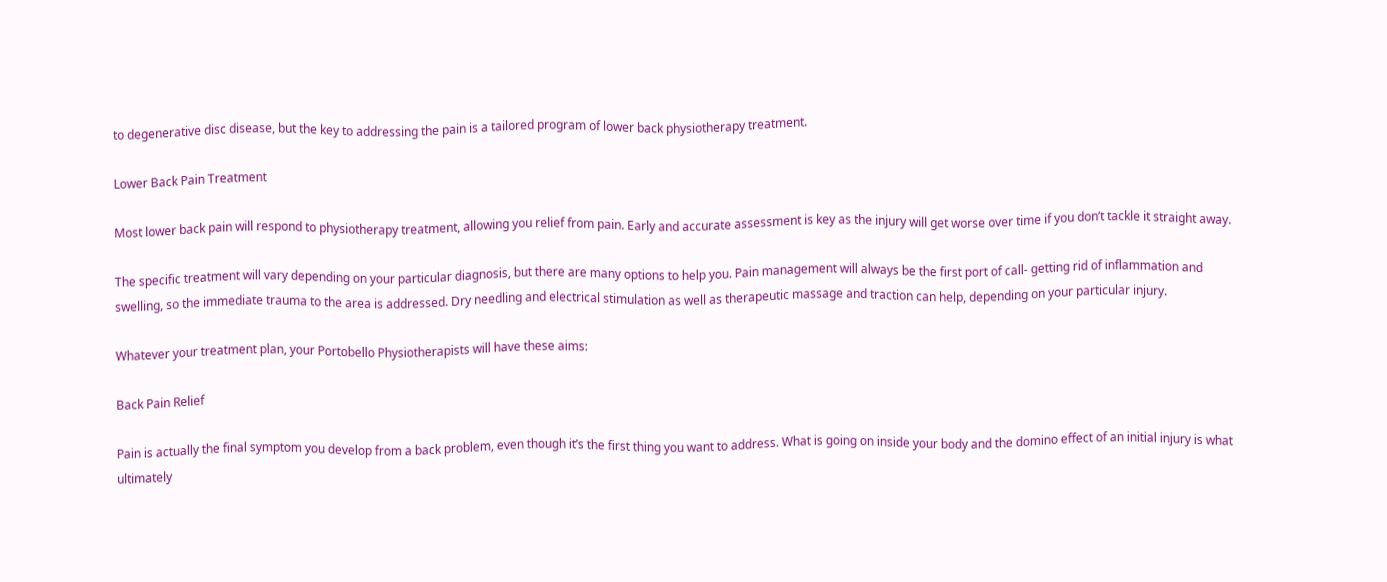to degenerative disc disease, but the key to addressing the pain is a tailored program of lower back physiotherapy treatment.

Lower Back Pain Treatment

Most lower back pain will respond to physiotherapy treatment, allowing you relief from pain. Early and accurate assessment is key as the injury will get worse over time if you don’t tackle it straight away.

The specific treatment will vary depending on your particular diagnosis, but there are many options to help you. Pain management will always be the first port of call- getting rid of inflammation and swelling, so the immediate trauma to the area is addressed. Dry needling and electrical stimulation as well as therapeutic massage and traction can help, depending on your particular injury.

Whatever your treatment plan, your Portobello Physiotherapists will have these aims:

Back Pain Relief

Pain is actually the final symptom you develop from a back problem, even though it’s the first thing you want to address. What is going on inside your body and the domino effect of an initial injury is what ultimately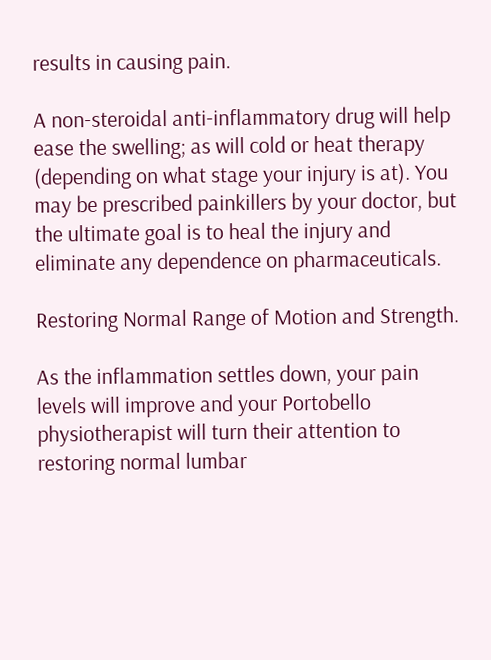results in causing pain.

A non-steroidal anti-inflammatory drug will help ease the swelling; as will cold or heat therapy (depending on what stage your injury is at). You may be prescribed painkillers by your doctor, but the ultimate goal is to heal the injury and eliminate any dependence on pharmaceuticals.

Restoring Normal Range of Motion and Strength.

As the inflammation settles down, your pain levels will improve and your Portobello physiotherapist will turn their attention to restoring normal lumbar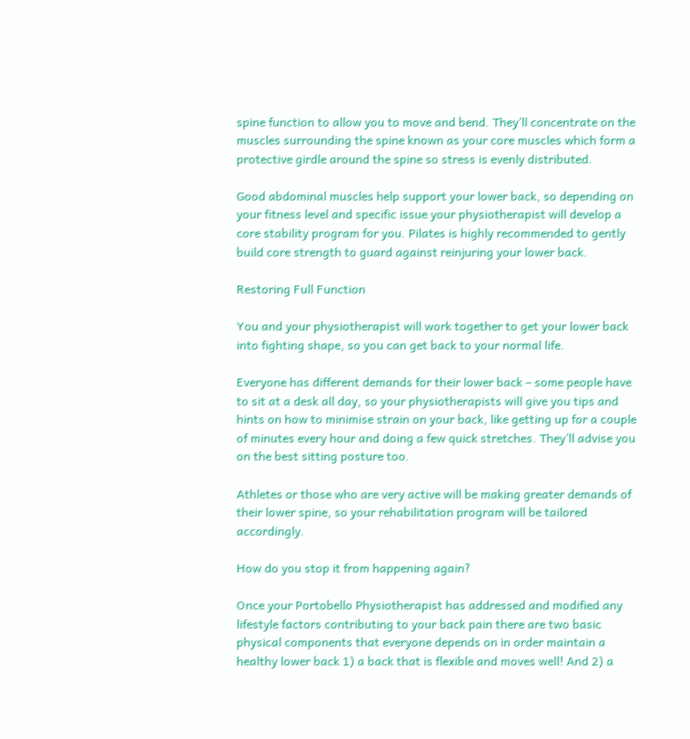spine function to allow you to move and bend. They’ll concentrate on the muscles surrounding the spine known as your core muscles which form a protective girdle around the spine so stress is evenly distributed.

Good abdominal muscles help support your lower back, so depending on your fitness level and specific issue your physiotherapist will develop a core stability program for you. Pilates is highly recommended to gently build core strength to guard against reinjuring your lower back.

Restoring Full Function

You and your physiotherapist will work together to get your lower back into fighting shape, so you can get back to your normal life.

Everyone has different demands for their lower back – some people have to sit at a desk all day, so your physiotherapists will give you tips and hints on how to minimise strain on your back, like getting up for a couple of minutes every hour and doing a few quick stretches. They’ll advise you on the best sitting posture too.

Athletes or those who are very active will be making greater demands of their lower spine, so your rehabilitation program will be tailored accordingly.

How do you stop it from happening again?

Once your Portobello Physiotherapist has addressed and modified any lifestyle factors contributing to your back pain there are two basic physical components that everyone depends on in order maintain a healthy lower back 1) a back that is flexible and moves well! And 2) a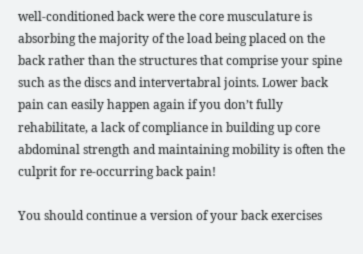well-conditioned back were the core musculature is absorbing the majority of the load being placed on the back rather than the structures that comprise your spine such as the discs and intervertabral joints. Lower back pain can easily happen again if you don’t fully rehabilitate, a lack of compliance in building up core abdominal strength and maintaining mobility is often the culprit for re-occurring back pain!

You should continue a version of your back exercises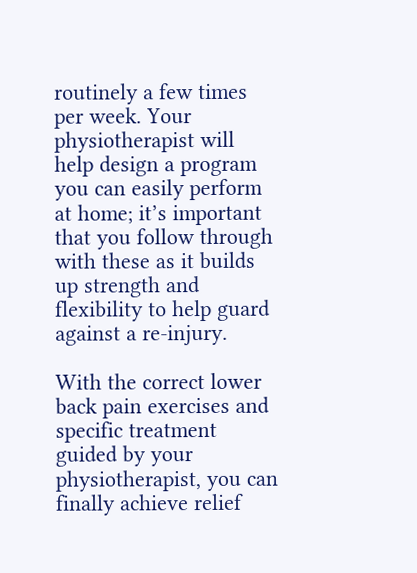routinely a few times per week. Your physiotherapist will help design a program you can easily perform at home; it’s important that you follow through with these as it builds up strength and flexibility to help guard against a re-injury.

With the correct lower back pain exercises and specific treatment guided by your physiotherapist, you can finally achieve relief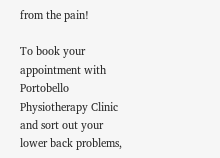from the pain!

To book your appointment with Portobello Physiotherapy Clinic and sort out your lower back problems,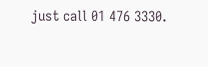just call 01 476 3330.